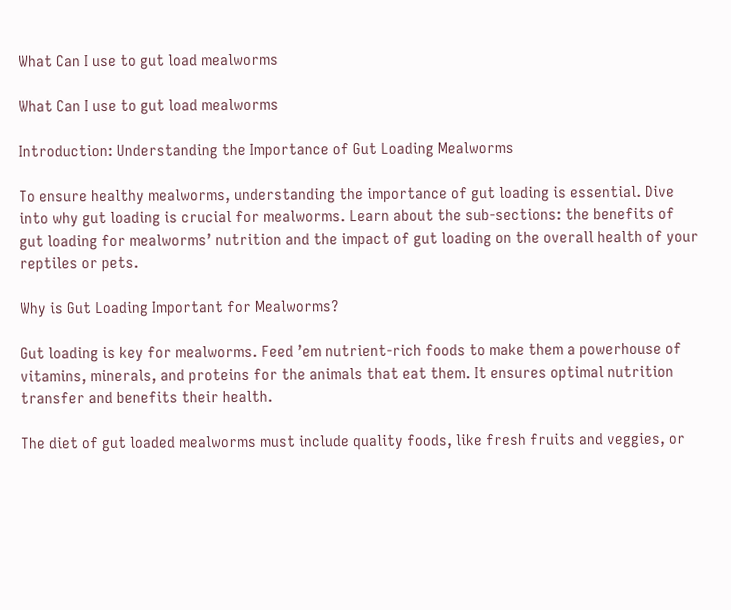What Can I use to gut load mealworms

What Can I use to gut load mealworms

Introduction: Understanding the Importance of Gut Loading Mealworms

To ensure healthy mealworms, understanding the importance of gut loading is essential. Dive into why gut loading is crucial for mealworms. Learn about the sub-sections: the benefits of gut loading for mealworms’ nutrition and the impact of gut loading on the overall health of your reptiles or pets.

Why is Gut Loading Important for Mealworms?

Gut loading is key for mealworms. Feed ’em nutrient-rich foods to make them a powerhouse of vitamins, minerals, and proteins for the animals that eat them. It ensures optimal nutrition transfer and benefits their health.

The diet of gut loaded mealworms must include quality foods, like fresh fruits and veggies, or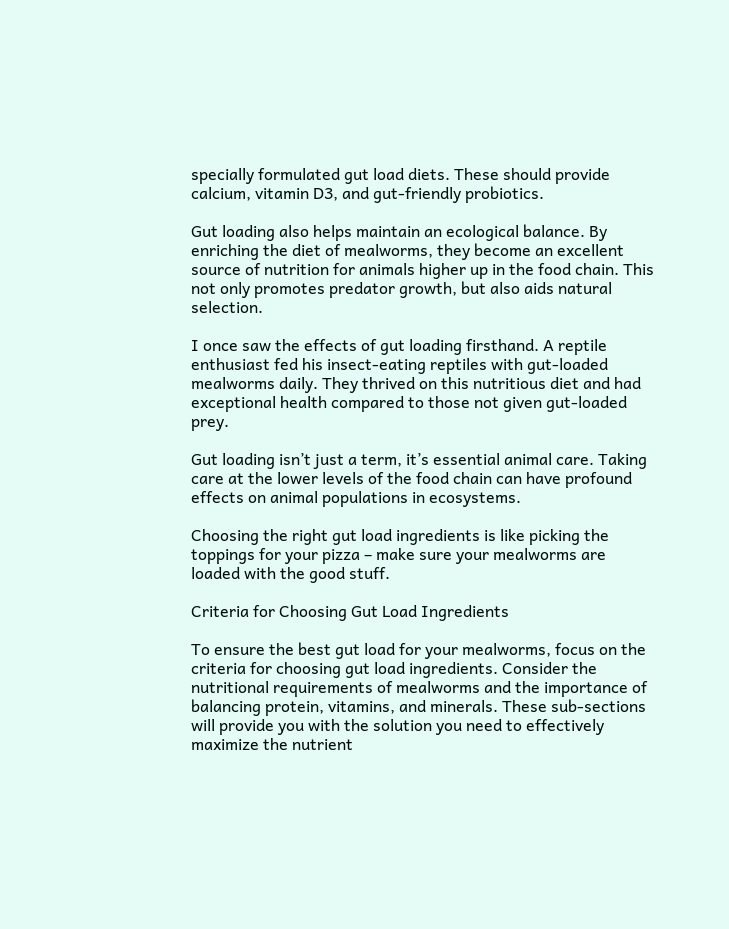specially formulated gut load diets. These should provide calcium, vitamin D3, and gut-friendly probiotics.

Gut loading also helps maintain an ecological balance. By enriching the diet of mealworms, they become an excellent source of nutrition for animals higher up in the food chain. This not only promotes predator growth, but also aids natural selection.

I once saw the effects of gut loading firsthand. A reptile enthusiast fed his insect-eating reptiles with gut-loaded mealworms daily. They thrived on this nutritious diet and had exceptional health compared to those not given gut-loaded prey.

Gut loading isn’t just a term, it’s essential animal care. Taking care at the lower levels of the food chain can have profound effects on animal populations in ecosystems.

Choosing the right gut load ingredients is like picking the toppings for your pizza – make sure your mealworms are loaded with the good stuff.

Criteria for Choosing Gut Load Ingredients

To ensure the best gut load for your mealworms, focus on the criteria for choosing gut load ingredients. Consider the nutritional requirements of mealworms and the importance of balancing protein, vitamins, and minerals. These sub-sections will provide you with the solution you need to effectively maximize the nutrient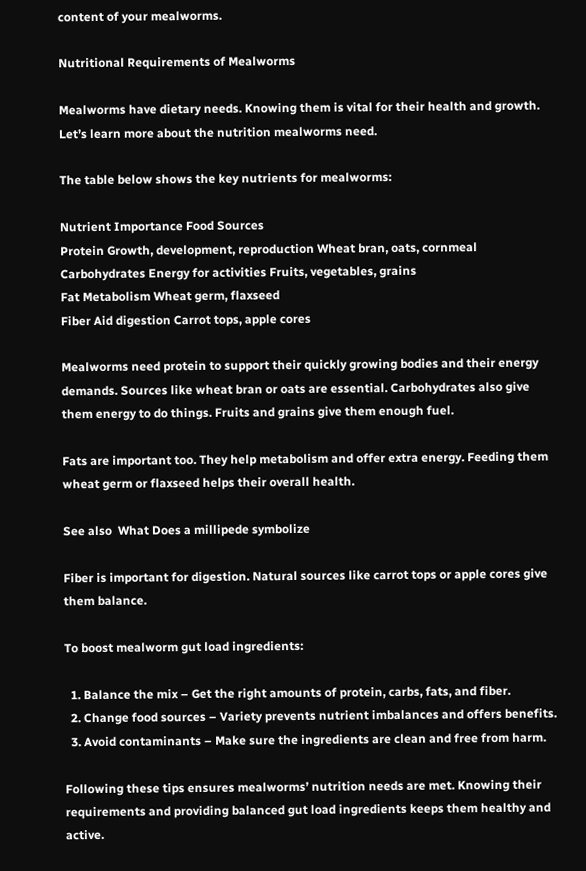content of your mealworms.

Nutritional Requirements of Mealworms

Mealworms have dietary needs. Knowing them is vital for their health and growth. Let’s learn more about the nutrition mealworms need.

The table below shows the key nutrients for mealworms:

Nutrient Importance Food Sources
Protein Growth, development, reproduction Wheat bran, oats, cornmeal
Carbohydrates Energy for activities Fruits, vegetables, grains
Fat Metabolism Wheat germ, flaxseed
Fiber Aid digestion Carrot tops, apple cores

Mealworms need protein to support their quickly growing bodies and their energy demands. Sources like wheat bran or oats are essential. Carbohydrates also give them energy to do things. Fruits and grains give them enough fuel.

Fats are important too. They help metabolism and offer extra energy. Feeding them wheat germ or flaxseed helps their overall health.

See also  What Does a millipede symbolize

Fiber is important for digestion. Natural sources like carrot tops or apple cores give them balance.

To boost mealworm gut load ingredients:

  1. Balance the mix – Get the right amounts of protein, carbs, fats, and fiber.
  2. Change food sources – Variety prevents nutrient imbalances and offers benefits.
  3. Avoid contaminants – Make sure the ingredients are clean and free from harm.

Following these tips ensures mealworms’ nutrition needs are met. Knowing their requirements and providing balanced gut load ingredients keeps them healthy and active.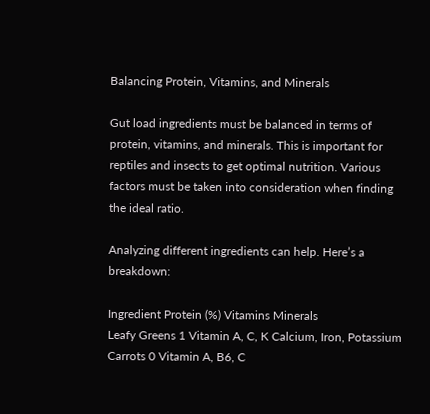Balancing Protein, Vitamins, and Minerals

Gut load ingredients must be balanced in terms of protein, vitamins, and minerals. This is important for reptiles and insects to get optimal nutrition. Various factors must be taken into consideration when finding the ideal ratio.

Analyzing different ingredients can help. Here’s a breakdown:

Ingredient Protein (%) Vitamins Minerals
Leafy Greens 1 Vitamin A, C, K Calcium, Iron, Potassium
Carrots 0 Vitamin A, B6, C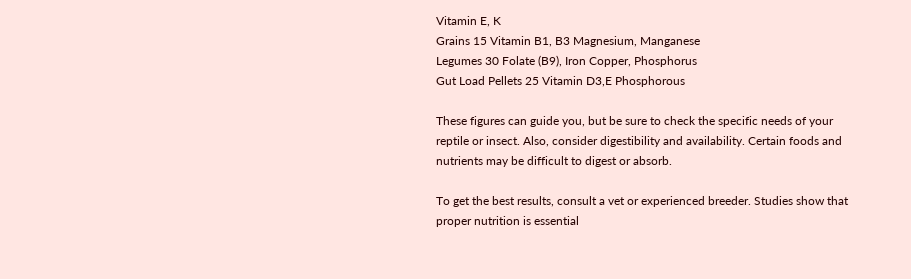Vitamin E, K
Grains 15 Vitamin B1, B3 Magnesium, Manganese
Legumes 30 Folate (B9), Iron Copper, Phosphorus
Gut Load Pellets 25 Vitamin D3,E Phosphorous

These figures can guide you, but be sure to check the specific needs of your reptile or insect. Also, consider digestibility and availability. Certain foods and nutrients may be difficult to digest or absorb.

To get the best results, consult a vet or experienced breeder. Studies show that proper nutrition is essential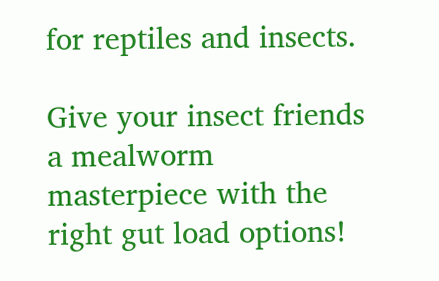for reptiles and insects.

Give your insect friends a mealworm masterpiece with the right gut load options!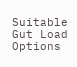Suitable Gut Load Options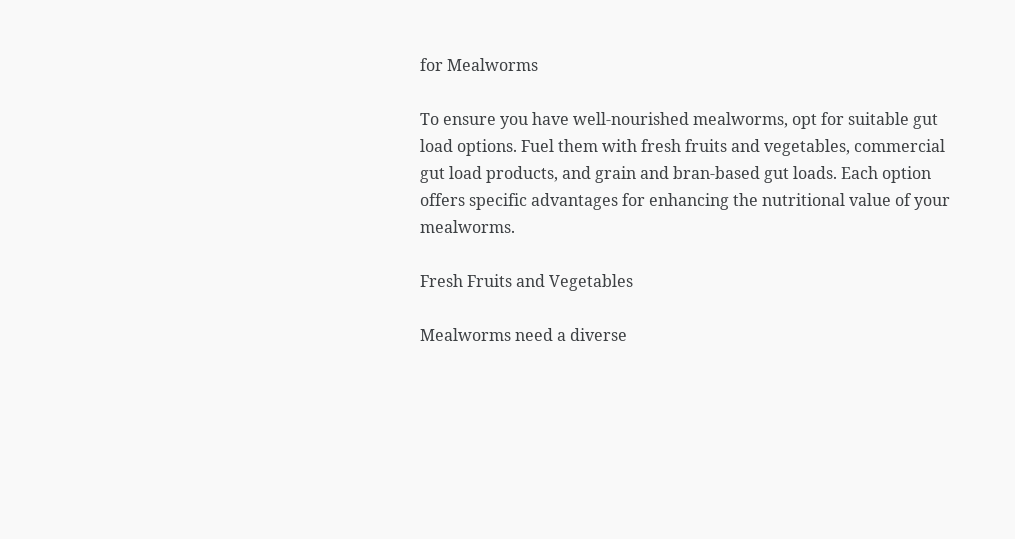for Mealworms

To ensure you have well-nourished mealworms, opt for suitable gut load options. Fuel them with fresh fruits and vegetables, commercial gut load products, and grain and bran-based gut loads. Each option offers specific advantages for enhancing the nutritional value of your mealworms.

Fresh Fruits and Vegetables

Mealworms need a diverse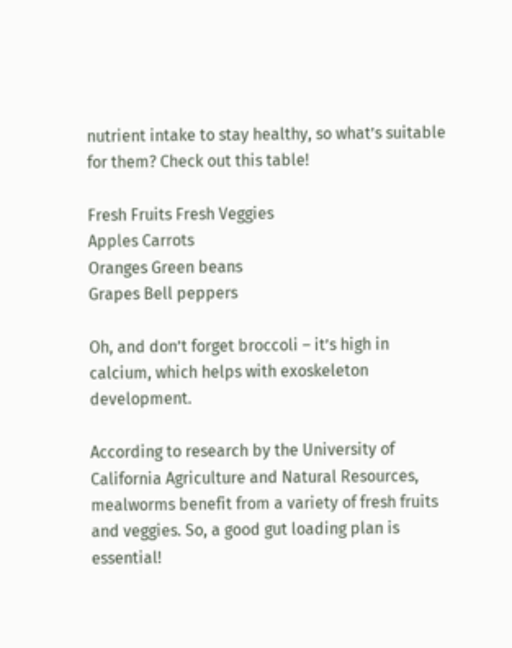nutrient intake to stay healthy, so what’s suitable for them? Check out this table!

Fresh Fruits Fresh Veggies
Apples Carrots
Oranges Green beans
Grapes Bell peppers

Oh, and don’t forget broccoli – it’s high in calcium, which helps with exoskeleton development.

According to research by the University of California Agriculture and Natural Resources, mealworms benefit from a variety of fresh fruits and veggies. So, a good gut loading plan is essential!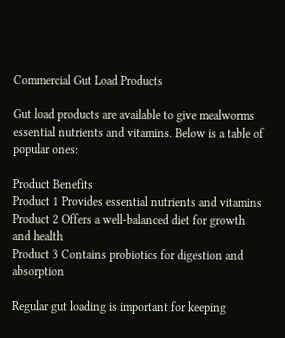Commercial Gut Load Products

Gut load products are available to give mealworms essential nutrients and vitamins. Below is a table of popular ones:

Product Benefits
Product 1 Provides essential nutrients and vitamins
Product 2 Offers a well-balanced diet for growth and health
Product 3 Contains probiotics for digestion and absorption

Regular gut loading is important for keeping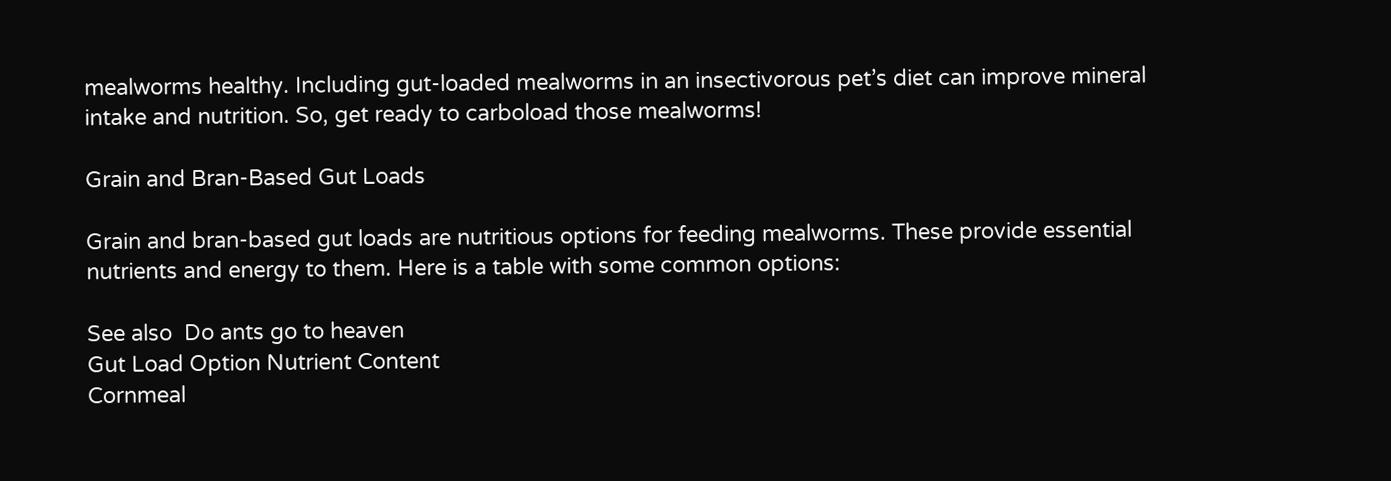mealworms healthy. Including gut-loaded mealworms in an insectivorous pet’s diet can improve mineral intake and nutrition. So, get ready to carboload those mealworms!

Grain and Bran-Based Gut Loads

Grain and bran-based gut loads are nutritious options for feeding mealworms. These provide essential nutrients and energy to them. Here is a table with some common options:

See also  Do ants go to heaven
Gut Load Option Nutrient Content
Cornmeal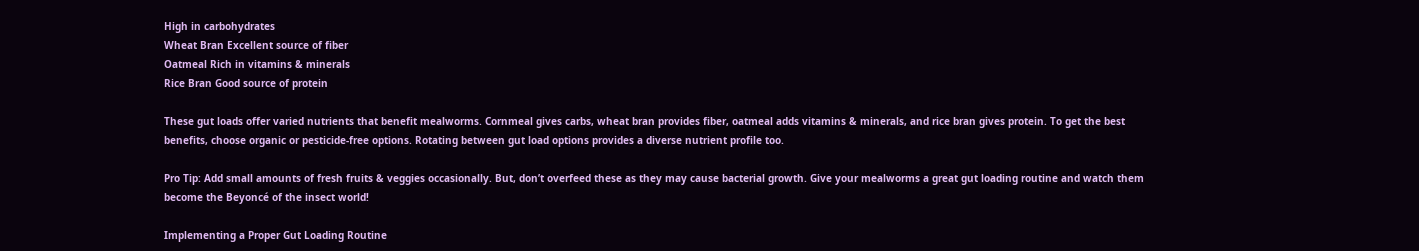High in carbohydrates
Wheat Bran Excellent source of fiber
Oatmeal Rich in vitamins & minerals
Rice Bran Good source of protein

These gut loads offer varied nutrients that benefit mealworms. Cornmeal gives carbs, wheat bran provides fiber, oatmeal adds vitamins & minerals, and rice bran gives protein. To get the best benefits, choose organic or pesticide-free options. Rotating between gut load options provides a diverse nutrient profile too.

Pro Tip: Add small amounts of fresh fruits & veggies occasionally. But, don’t overfeed these as they may cause bacterial growth. Give your mealworms a great gut loading routine and watch them become the Beyoncé of the insect world!

Implementing a Proper Gut Loading Routine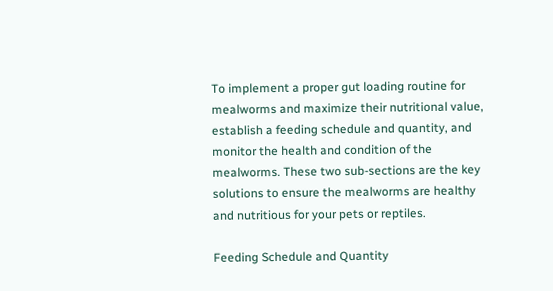To implement a proper gut loading routine for mealworms and maximize their nutritional value, establish a feeding schedule and quantity, and monitor the health and condition of the mealworms. These two sub-sections are the key solutions to ensure the mealworms are healthy and nutritious for your pets or reptiles.

Feeding Schedule and Quantity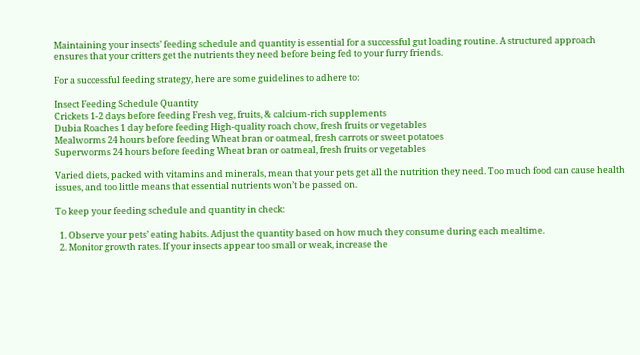Maintaining your insects’ feeding schedule and quantity is essential for a successful gut loading routine. A structured approach ensures that your critters get the nutrients they need before being fed to your furry friends.

For a successful feeding strategy, here are some guidelines to adhere to:

Insect Feeding Schedule Quantity
Crickets 1-2 days before feeding Fresh veg, fruits, & calcium-rich supplements
Dubia Roaches 1 day before feeding High-quality roach chow, fresh fruits or vegetables
Mealworms 24 hours before feeding Wheat bran or oatmeal, fresh carrots or sweet potatoes
Superworms 24 hours before feeding Wheat bran or oatmeal, fresh fruits or vegetables

Varied diets, packed with vitamins and minerals, mean that your pets get all the nutrition they need. Too much food can cause health issues, and too little means that essential nutrients won’t be passed on.

To keep your feeding schedule and quantity in check:

  1. Observe your pets’ eating habits. Adjust the quantity based on how much they consume during each mealtime.
  2. Monitor growth rates. If your insects appear too small or weak, increase the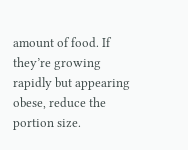amount of food. If they’re growing rapidly but appearing obese, reduce the portion size.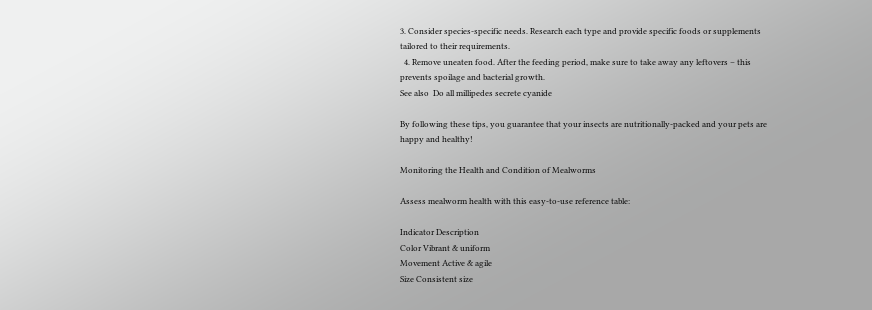3. Consider species-specific needs. Research each type and provide specific foods or supplements tailored to their requirements.
  4. Remove uneaten food. After the feeding period, make sure to take away any leftovers – this prevents spoilage and bacterial growth.
See also  Do all millipedes secrete cyanide

By following these tips, you guarantee that your insects are nutritionally-packed and your pets are happy and healthy!

Monitoring the Health and Condition of Mealworms

Assess mealworm health with this easy-to-use reference table:

Indicator Description
Color Vibrant & uniform
Movement Active & agile
Size Consistent size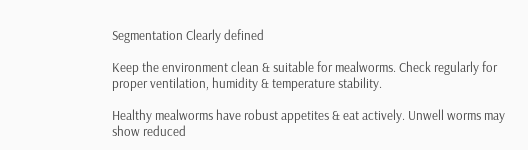Segmentation Clearly defined

Keep the environment clean & suitable for mealworms. Check regularly for proper ventilation, humidity & temperature stability.

Healthy mealworms have robust appetites & eat actively. Unwell worms may show reduced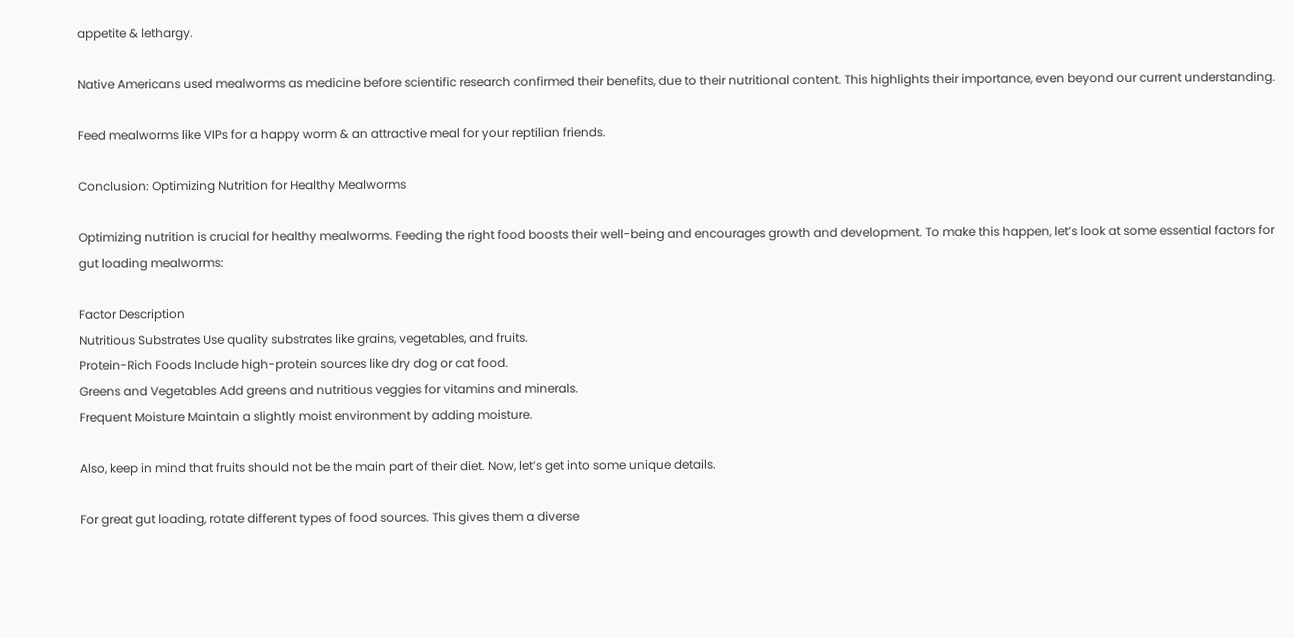appetite & lethargy.

Native Americans used mealworms as medicine before scientific research confirmed their benefits, due to their nutritional content. This highlights their importance, even beyond our current understanding.

Feed mealworms like VIPs for a happy worm & an attractive meal for your reptilian friends.

Conclusion: Optimizing Nutrition for Healthy Mealworms

Optimizing nutrition is crucial for healthy mealworms. Feeding the right food boosts their well-being and encourages growth and development. To make this happen, let’s look at some essential factors for gut loading mealworms:

Factor Description
Nutritious Substrates Use quality substrates like grains, vegetables, and fruits.
Protein-Rich Foods Include high-protein sources like dry dog or cat food.
Greens and Vegetables Add greens and nutritious veggies for vitamins and minerals.
Frequent Moisture Maintain a slightly moist environment by adding moisture.

Also, keep in mind that fruits should not be the main part of their diet. Now, let’s get into some unique details.

For great gut loading, rotate different types of food sources. This gives them a diverse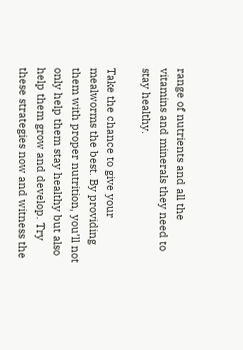range of nutrients and all the vitamins and minerals they need to stay healthy.

Take the chance to give your mealworms the best. By providing them with proper nutrition, you’ll not only help them stay healthy but also help them grow and develop. Try these strategies now and witness the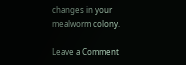changes in your mealworm colony.

Leave a Comment